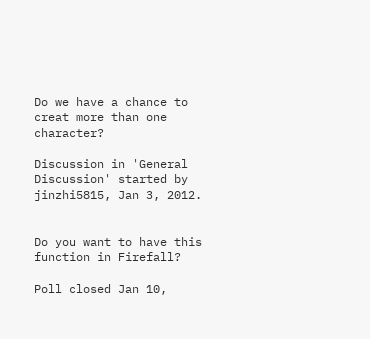Do we have a chance to creat more than one character?

Discussion in 'General Discussion' started by jinzhi5815, Jan 3, 2012.


Do you want to have this function in Firefall?

Poll closed Jan 10,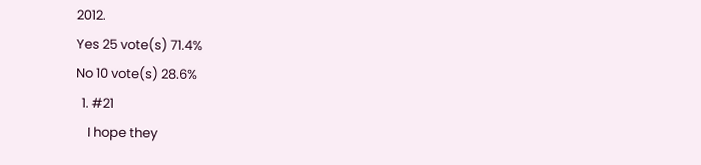2012.
Yes 25 vote(s) 71.4%
No 10 vote(s) 28.6%
  1. #21
    I hope they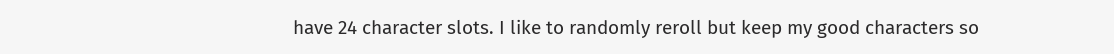have 24 character slots. I like to randomly reroll but keep my good characters so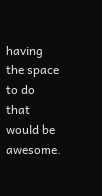having the space to do that would be awesome.